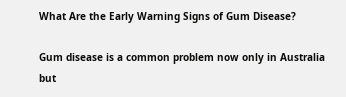What Are the Early Warning Signs of Gum Disease?

Gum disease is a common problem now only in Australia but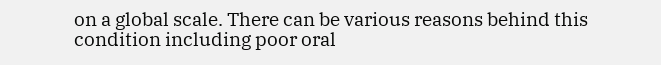on a global scale. There can be various reasons behind this condition including poor oral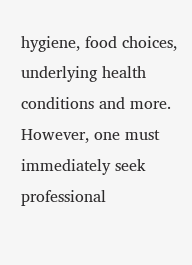hygiene, food choices, underlying health conditions and more. However, one must immediately seek professional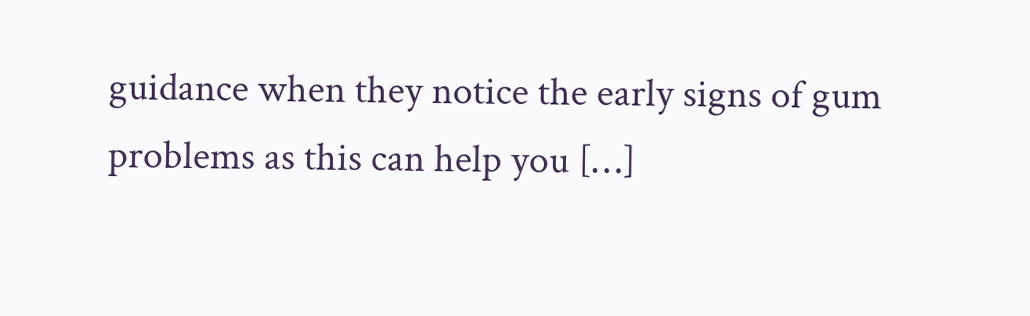guidance when they notice the early signs of gum problems as this can help you […]